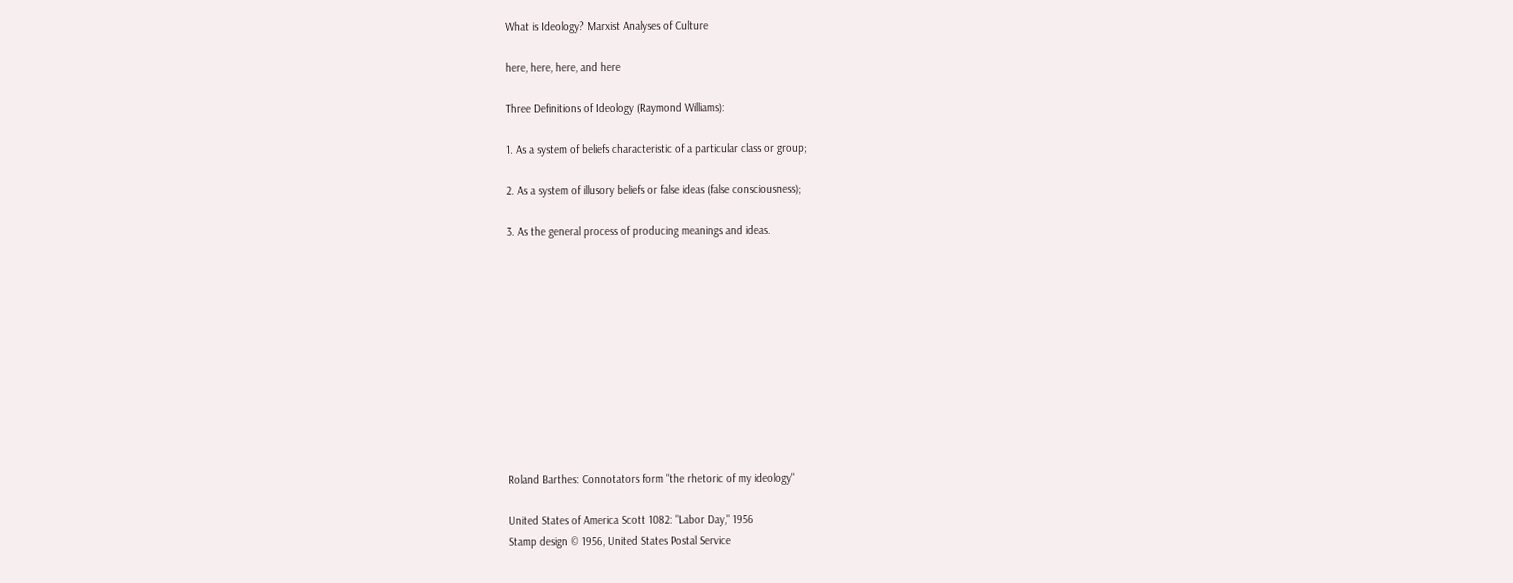What is Ideology? Marxist Analyses of Culture

here, here, here, and here

Three Definitions of Ideology (Raymond Williams):

1. As a system of beliefs characteristic of a particular class or group;

2. As a system of illusory beliefs or false ideas (false consciousness);

3. As the general process of producing meanings and ideas.











Roland Barthes: Connotators form "the rhetoric of my ideology"

United States of America Scott 1082: "Labor Day," 1956
Stamp design © 1956, United States Postal Service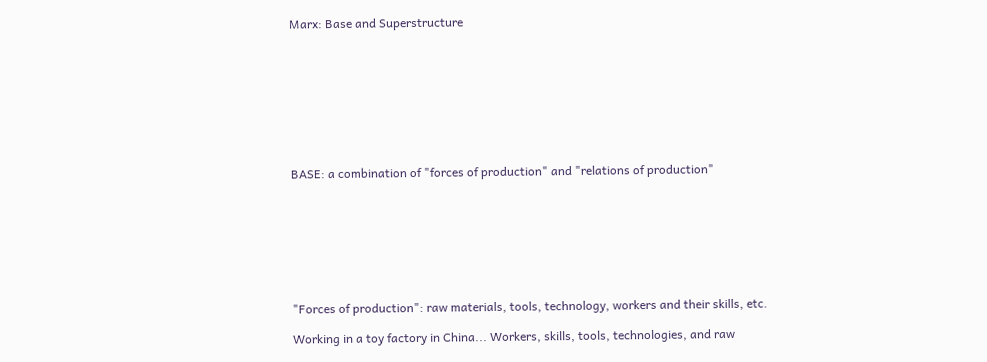Marx: Base and Superstructure









BASE: a combination of "forces of production" and "relations of production"








"Forces of production": raw materials, tools, technology, workers and their skills, etc.

Working in a toy factory in China... Workers, skills, tools, technologies, and raw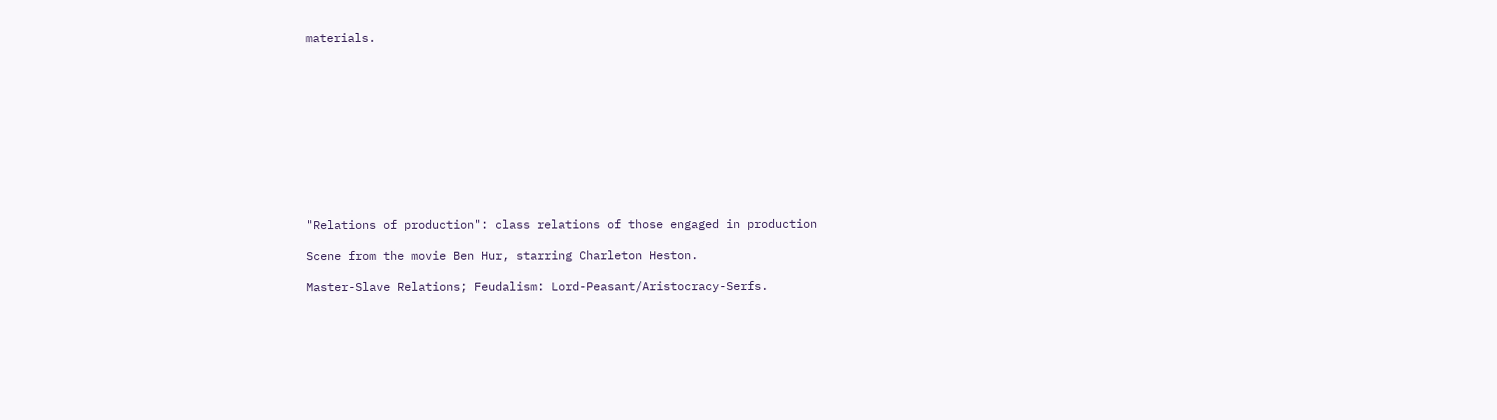materials.











"Relations of production": class relations of those engaged in production

Scene from the movie Ben Hur, starring Charleton Heston.

Master-Slave Relations; Feudalism: Lord-Peasant/Aristocracy-Serfs.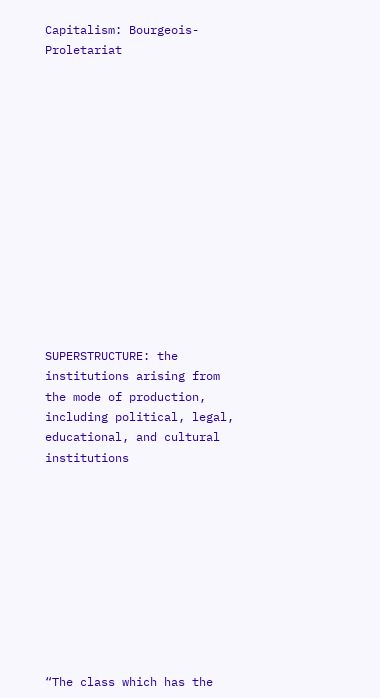Capitalism: Bourgeois-Proletariat














SUPERSTRUCTURE: the institutions arising from the mode of production, including political, legal, educational, and cultural institutions










“The class which has the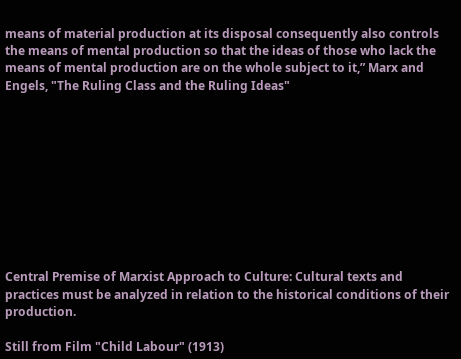means of material production at its disposal consequently also controls the means of mental production so that the ideas of those who lack the means of mental production are on the whole subject to it,” Marx and Engels, "The Ruling Class and the Ruling Ideas"










Central Premise of Marxist Approach to Culture: Cultural texts and practices must be analyzed in relation to the historical conditions of their production.

Still from Film "Child Labour" (1913)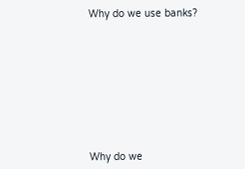Why do we use banks?










Why do we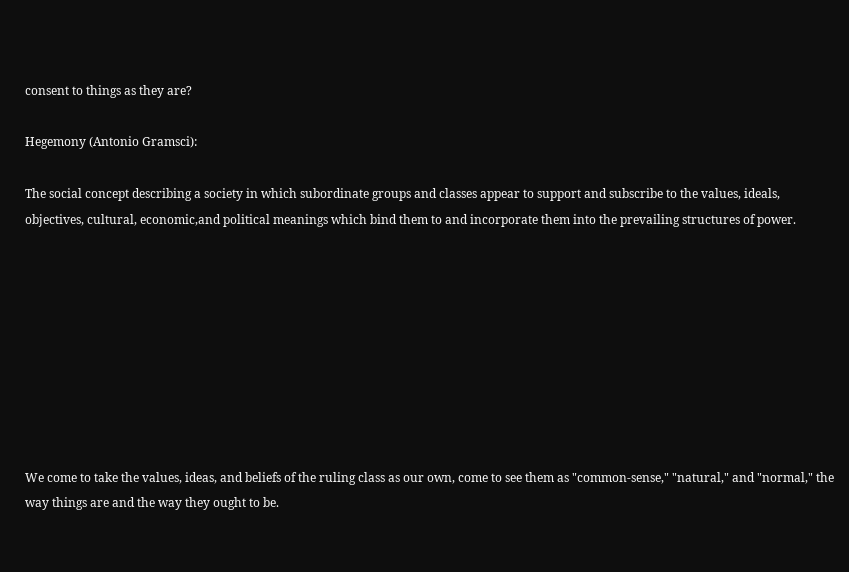consent to things as they are?

Hegemony (Antonio Gramsci):

The social concept describing a society in which subordinate groups and classes appear to support and subscribe to the values, ideals, objectives, cultural, economic,and political meanings which bind them to and incorporate them into the prevailing structures of power.









We come to take the values, ideas, and beliefs of the ruling class as our own, come to see them as "common-sense," "natural," and "normal," the way things are and the way they ought to be.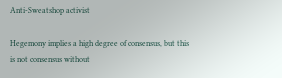Anti-Sweatshop activist

Hegemony implies a high degree of consensus, but this is not consensus without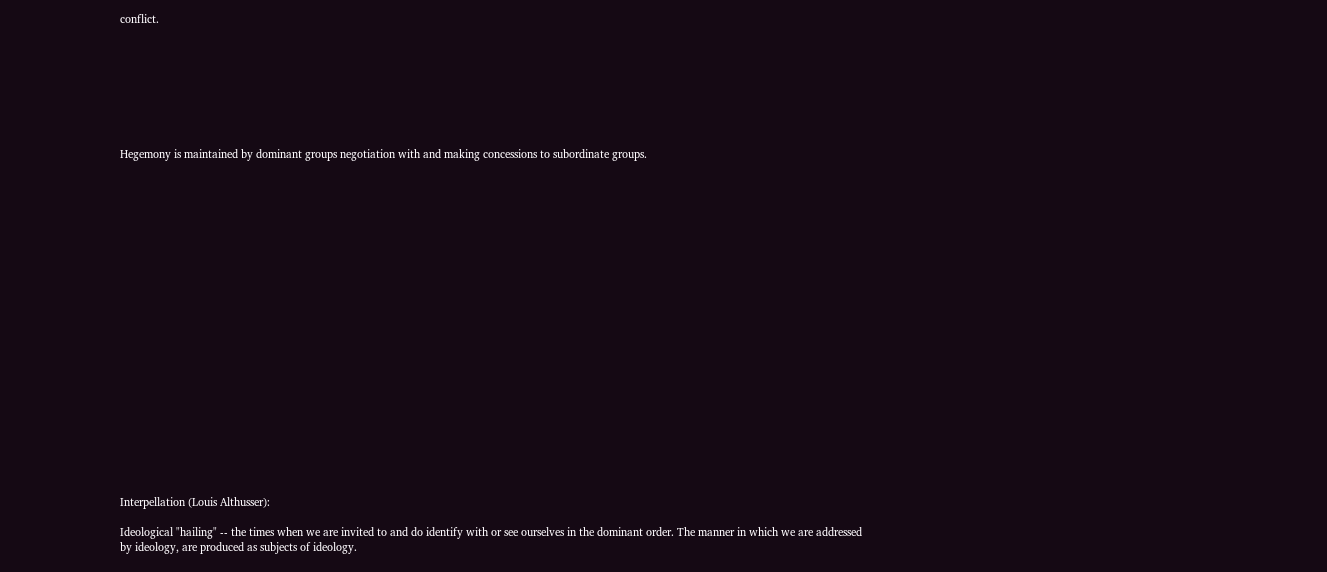conflict.








Hegemony is maintained by dominant groups negotiation with and making concessions to subordinate groups.






















Interpellation (Louis Althusser):

Ideological "hailing" -- the times when we are invited to and do identify with or see ourselves in the dominant order. The manner in which we are addressed by ideology, are produced as subjects of ideology.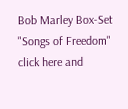Bob Marley Box-Set "Songs of Freedom" click here and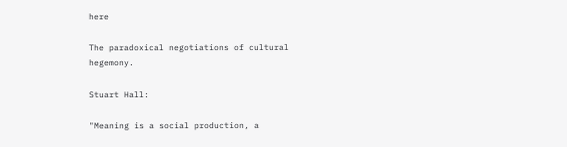here

The paradoxical negotiations of cultural hegemony.

Stuart Hall:

"Meaning is a social production, a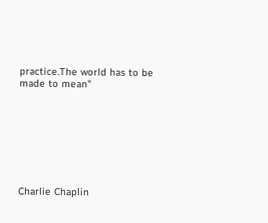practice.The world has to be made to mean"








Charlie Chaplin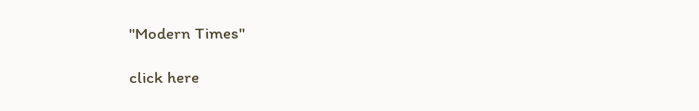"Modern Times"

click here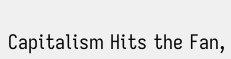Capitalism Hits the Fan,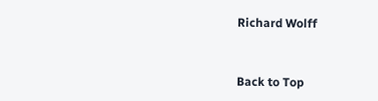Richard Wolff


Back to Top